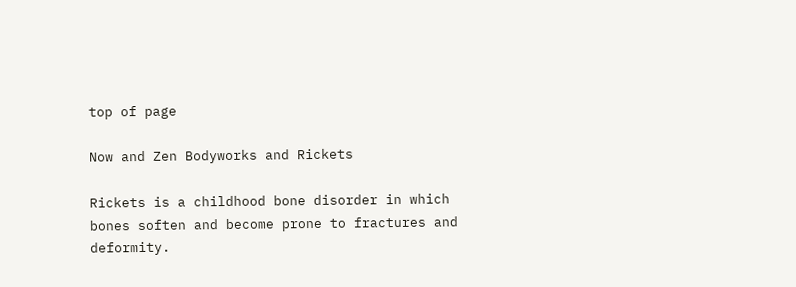top of page

Now and Zen Bodyworks and Rickets

Rickets is a childhood bone disorder in which bones soften and become prone to fractures and deformity.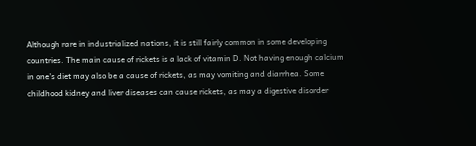Although rare in industrialized nations, it is still fairly common in some developing countries. The main cause of rickets is a lack of vitamin D. Not having enough calcium in one's diet may also be a cause of rickets, as may vomiting and diarrhea. Some childhood kidney and liver diseases can cause rickets, as may a digestive disorder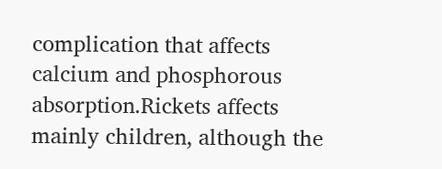complication that affects calcium and phosphorous absorption.Rickets affects mainly children, although the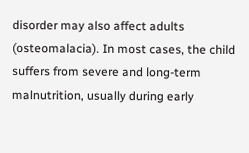disorder may also affect adults (osteomalacia). In most cases, the child suffers from severe and long-term malnutrition, usually during early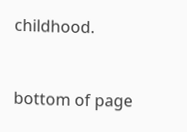childhood.


bottom of page